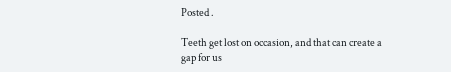Posted .

Teeth get lost on occasion, and that can create a gap for us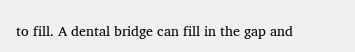to fill. A dental bridge can fill in the gap and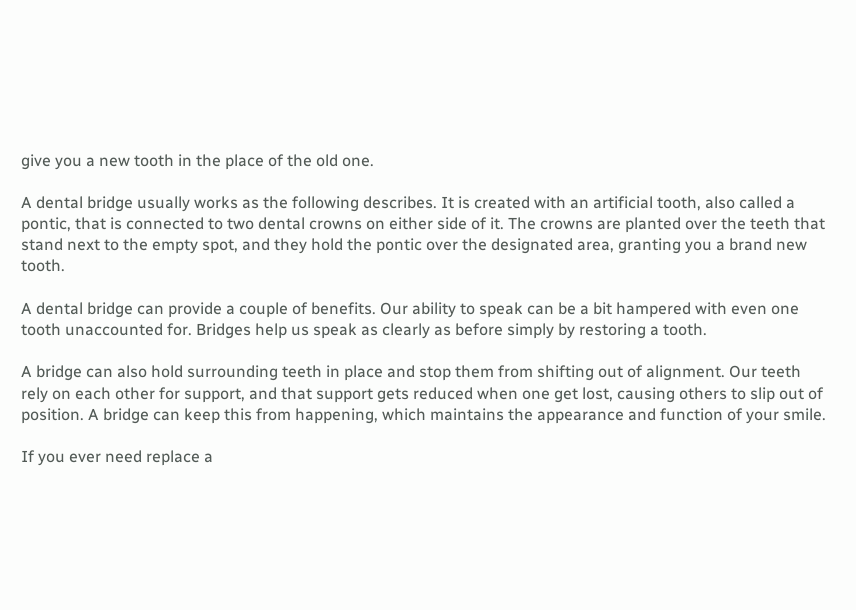give you a new tooth in the place of the old one.

A dental bridge usually works as the following describes. It is created with an artificial tooth, also called a pontic, that is connected to two dental crowns on either side of it. The crowns are planted over the teeth that stand next to the empty spot, and they hold the pontic over the designated area, granting you a brand new tooth.

A dental bridge can provide a couple of benefits. Our ability to speak can be a bit hampered with even one tooth unaccounted for. Bridges help us speak as clearly as before simply by restoring a tooth.

A bridge can also hold surrounding teeth in place and stop them from shifting out of alignment. Our teeth rely on each other for support, and that support gets reduced when one get lost, causing others to slip out of position. A bridge can keep this from happening, which maintains the appearance and function of your smile.

If you ever need replace a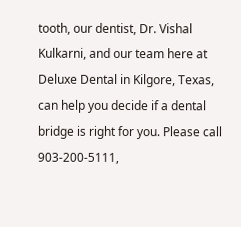tooth, our dentist, Dr. Vishal Kulkarni, and our team here at Deluxe Dental in Kilgore, Texas, can help you decide if a dental bridge is right for you. Please call 903-200-5111,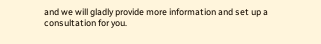and we will gladly provide more information and set up a consultation for you.